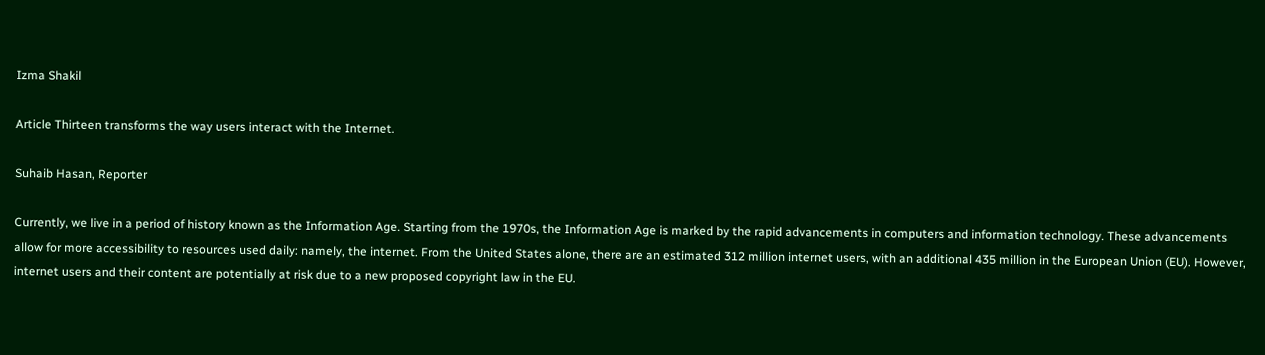Izma Shakil

Article Thirteen transforms the way users interact with the Internet.

Suhaib Hasan, Reporter

Currently, we live in a period of history known as the Information Age. Starting from the 1970s, the Information Age is marked by the rapid advancements in computers and information technology. These advancements allow for more accessibility to resources used daily: namely, the internet. From the United States alone, there are an estimated 312 million internet users, with an additional 435 million in the European Union (EU). However, internet users and their content are potentially at risk due to a new proposed copyright law in the EU.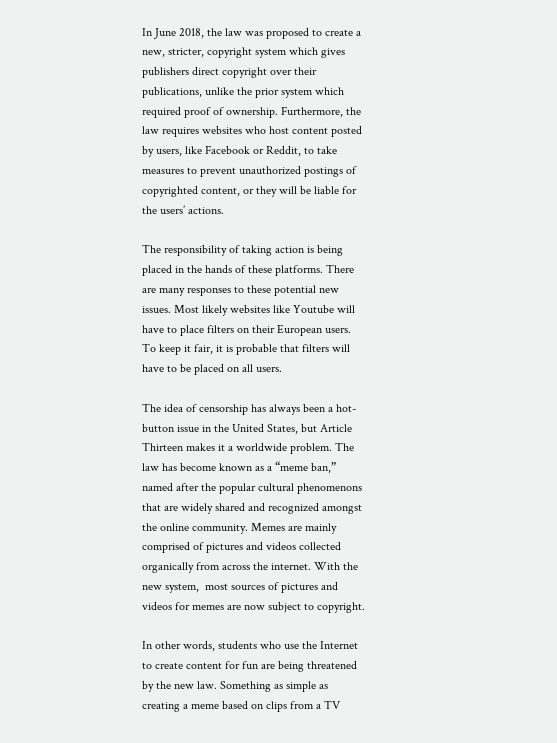In June 2018, the law was proposed to create a new, stricter, copyright system which gives publishers direct copyright over their publications, unlike the prior system which required proof of ownership. Furthermore, the law requires websites who host content posted by users, like Facebook or Reddit, to take measures to prevent unauthorized postings of copyrighted content, or they will be liable for the users’ actions.

The responsibility of taking action is being placed in the hands of these platforms. There are many responses to these potential new issues. Most likely websites like Youtube will have to place filters on their European users. To keep it fair, it is probable that filters will have to be placed on all users.

The idea of censorship has always been a hot-button issue in the United States, but Article Thirteen makes it a worldwide problem. The law has become known as a “meme ban,” named after the popular cultural phenomenons that are widely shared and recognized amongst the online community. Memes are mainly comprised of pictures and videos collected organically from across the internet. With the new system,  most sources of pictures and videos for memes are now subject to copyright.

In other words, students who use the Internet to create content for fun are being threatened by the new law. Something as simple as creating a meme based on clips from a TV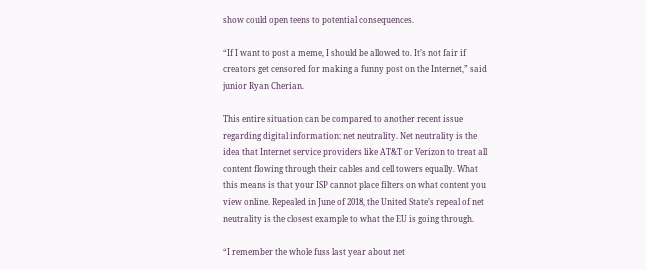show could open teens to potential consequences.

“If I want to post a meme, I should be allowed to. It’s not fair if creators get censored for making a funny post on the Internet,” said junior Ryan Cherian.

This entire situation can be compared to another recent issue regarding digital information: net neutrality. Net neutrality is the idea that Internet service providers like AT&T or Verizon to treat all content flowing through their cables and cell towers equally. What this means is that your ISP cannot place filters on what content you view online. Repealed in June of 2018, the United State’s repeal of net neutrality is the closest example to what the EU is going through.

“I remember the whole fuss last year about net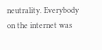neutrality. Everybody on the internet was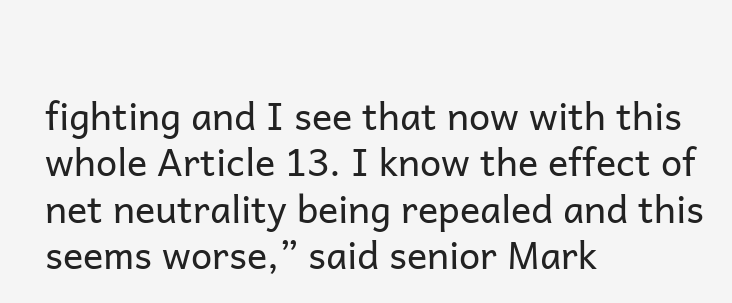fighting and I see that now with this whole Article 13. I know the effect of net neutrality being repealed and this seems worse,” said senior Mark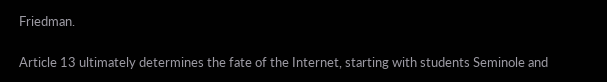Friedman.

Article 13 ultimately determines the fate of the Internet, starting with students Seminole and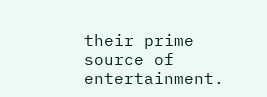their prime source of entertainment.